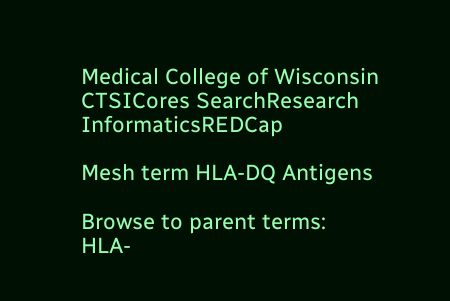Medical College of Wisconsin
CTSICores SearchResearch InformaticsREDCap

Mesh term HLA-DQ Antigens

Browse to parent terms:
HLA-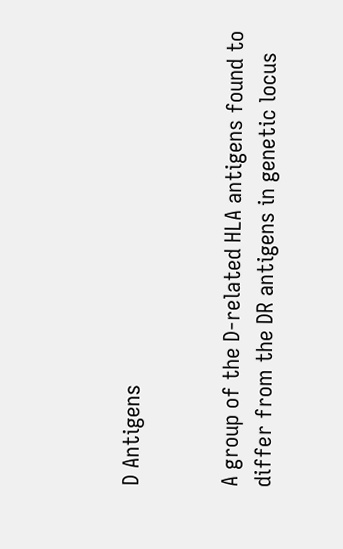D Antigens


A group of the D-related HLA antigens found to differ from the DR antigens in genetic locus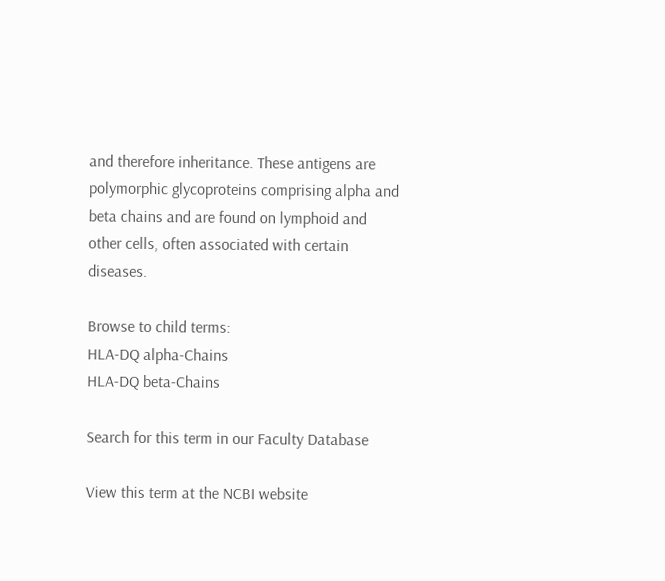and therefore inheritance. These antigens are polymorphic glycoproteins comprising alpha and beta chains and are found on lymphoid and other cells, often associated with certain diseases.

Browse to child terms:
HLA-DQ alpha-Chains
HLA-DQ beta-Chains

Search for this term in our Faculty Database

View this term at the NCBI website